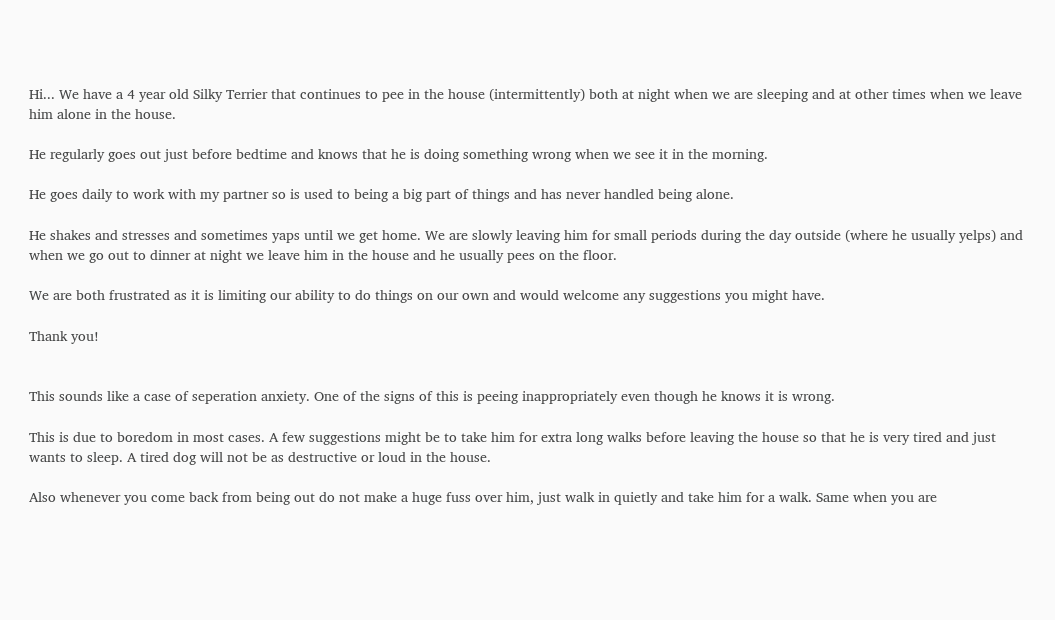Hi... We have a 4 year old Silky Terrier that continues to pee in the house (intermittently) both at night when we are sleeping and at other times when we leave him alone in the house.

He regularly goes out just before bedtime and knows that he is doing something wrong when we see it in the morning.

He goes daily to work with my partner so is used to being a big part of things and has never handled being alone.

He shakes and stresses and sometimes yaps until we get home. We are slowly leaving him for small periods during the day outside (where he usually yelps) and when we go out to dinner at night we leave him in the house and he usually pees on the floor.

We are both frustrated as it is limiting our ability to do things on our own and would welcome any suggestions you might have.

Thank you!


This sounds like a case of seperation anxiety. One of the signs of this is peeing inappropriately even though he knows it is wrong.

This is due to boredom in most cases. A few suggestions might be to take him for extra long walks before leaving the house so that he is very tired and just wants to sleep. A tired dog will not be as destructive or loud in the house.

Also whenever you come back from being out do not make a huge fuss over him, just walk in quietly and take him for a walk. Same when you are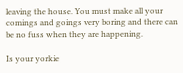leaving the house. You must make all your comings and goings very boring and there can be no fuss when they are happening.

Is your yorkie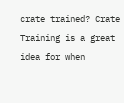crate trained? Crate Training is a great idea for when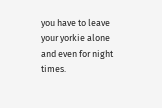you have to leave your yorkie alone and even for night times.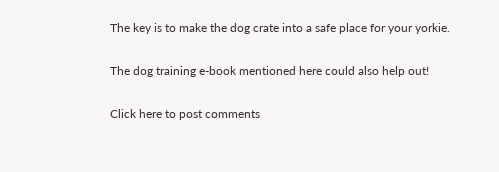The key is to make the dog crate into a safe place for your yorkie.

The dog training e-book mentioned here could also help out!

Click here to post comments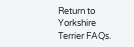Return to Yorkshire Terrier FAQs.